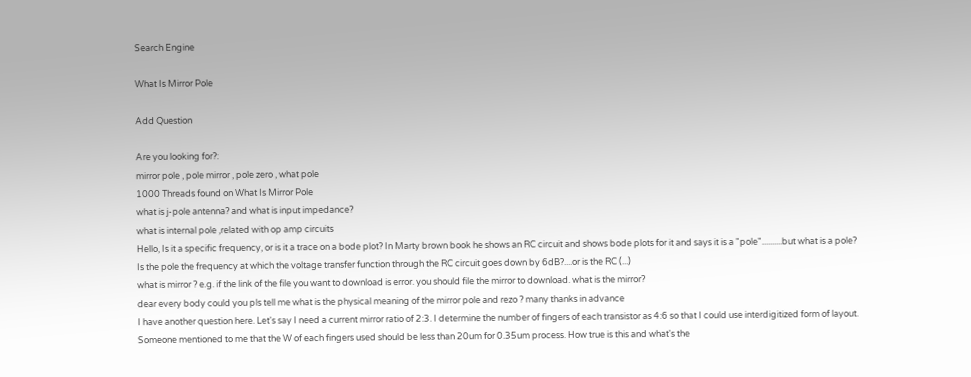Search Engine

What Is Mirror Pole

Add Question

Are you looking for?:
mirror pole , pole mirror , pole zero , what pole
1000 Threads found on What Is Mirror Pole
what is j-pole antenna? and what is input impedance?
what is internal pole ,related with op amp circuits
Hello, Is it a specific frequency, or is it a trace on a bode plot? In Marty brown book he shows an RC circuit and shows bode plots for it and says it is a "pole"..........but what is a pole? Is the pole the frequency at which the voltage transfer function through the RC circuit goes down by 6dB?....or is the RC (...)
what is mirror ? e.g. if the link of the file you want to download is error. you should file the mirror to download. what is the mirror?
dear every body could you pls tell me what is the physical meaning of the mirror pole and rezo ? many thanks in advance
I have another question here. Let's say I need a current mirror ratio of 2:3. I determine the number of fingers of each transistor as 4:6 so that I could use interdigitized form of layout. Someone mentioned to me that the W of each fingers used should be less than 20um for 0.35um process. How true is this and what's the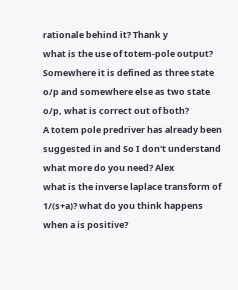rationale behind it? Thank y
what is the use of totem-pole output? Somewhere it is defined as three state o/p and somewhere else as two state o/p, what is correct out of both?
A totem pole predriver has already been suggested in and So I don't understand what more do you need? Alex
what is the inverse laplace transform of 1/(s+a)? what do you think happens when a is positive?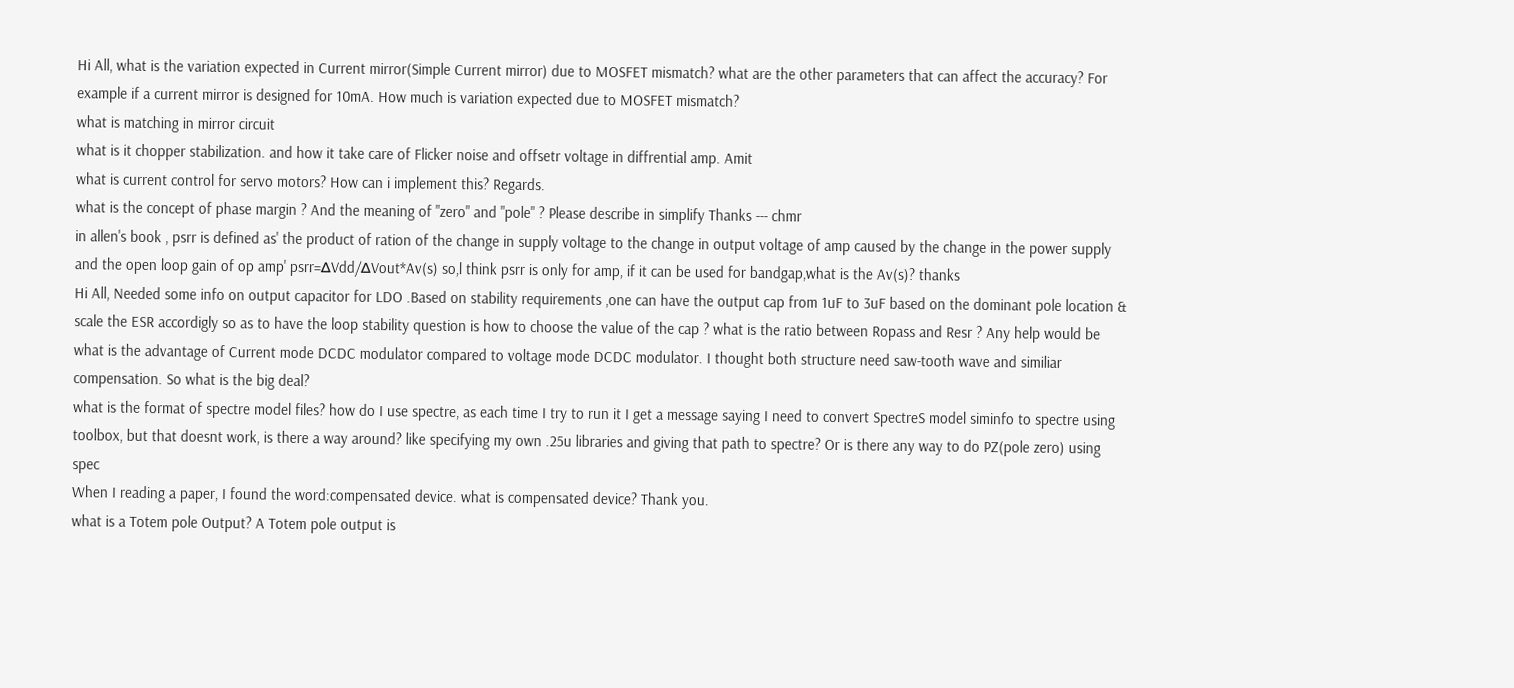Hi All, what is the variation expected in Current mirror(Simple Current mirror) due to MOSFET mismatch? what are the other parameters that can affect the accuracy? For example if a current mirror is designed for 10mA. How much is variation expected due to MOSFET mismatch?
what is matching in mirror circuit
what is it chopper stabilization. and how it take care of Flicker noise and offsetr voltage in diffrential amp. Amit
what is current control for servo motors? How can i implement this? Regards.
what is the concept of phase margin ? And the meaning of "zero" and "pole" ? Please describe in simplify Thanks --- chmr
in allen's book , psrr is defined as' the product of ration of the change in supply voltage to the change in output voltage of amp caused by the change in the power supply and the open loop gain of op amp' psrr=ΔVdd/ΔVout*Av(s) so,l think psrr is only for amp, if it can be used for bandgap,what is the Av(s)? thanks
Hi All, Needed some info on output capacitor for LDO .Based on stability requirements ,one can have the output cap from 1uF to 3uF based on the dominant pole location & scale the ESR accordigly so as to have the loop stability question is how to choose the value of the cap ? what is the ratio between Ropass and Resr ? Any help would be
what is the advantage of Current mode DCDC modulator compared to voltage mode DCDC modulator. I thought both structure need saw-tooth wave and similiar compensation. So what is the big deal?
what is the format of spectre model files? how do I use spectre, as each time I try to run it I get a message saying I need to convert SpectreS model siminfo to spectre using toolbox, but that doesnt work, is there a way around? like specifying my own .25u libraries and giving that path to spectre? Or is there any way to do PZ(pole zero) using spec
When I reading a paper, I found the word:compensated device. what is compensated device? Thank you.
what is a Totem pole Output? A Totem pole output is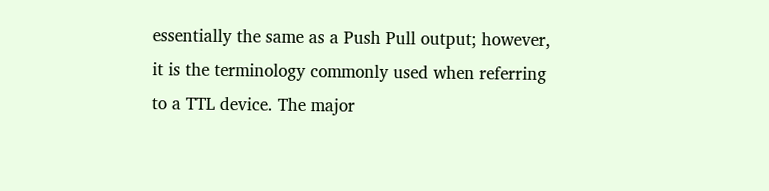essentially the same as a Push Pull output; however, it is the terminology commonly used when referring to a TTL device. The major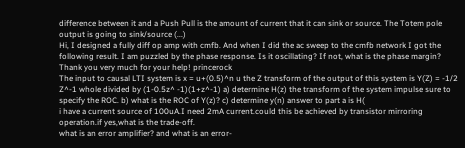difference between it and a Push Pull is the amount of current that it can sink or source. The Totem pole output is going to sink/source (...)
Hi, I designed a fully diff op amp with cmfb. And when I did the ac sweep to the cmfb network I got the following result. I am puzzled by the phase response. Is it oscillating? If not, what is the phase margin? Thank you very much for your help! princerock
The input to causal LTI system is x = u+(0.5)^n u the Z transform of the output of this system is Y(Z) = -1/2 Z^-1 whole divided by (1-0.5z^ -1)(1+z^-1) a) determine H(z) the transform of the system impulse sure to specify the ROC. b) what is the ROC of Y(z)? c) determine y(n) answer to part a is H(
i have a current source of 100uA.I need 2mA current.could this be achieved by transistor mirroring operation.if yes,what is the trade-off.
what is an error amplifier? and what is an error-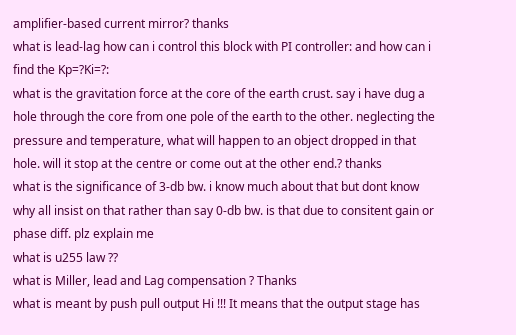amplifier-based current mirror? thanks
what is lead-lag how can i control this block with PI controller: and how can i find the Kp=?Ki=?:
what is the gravitation force at the core of the earth crust. say i have dug a hole through the core from one pole of the earth to the other. neglecting the pressure and temperature, what will happen to an object dropped in that hole. will it stop at the centre or come out at the other end.? thanks
what is the significance of 3-db bw. i know much about that but dont know why all insist on that rather than say 0-db bw. is that due to consitent gain or phase diff. plz explain me
what is u255 law ??
what is Miller, lead and Lag compensation ? Thanks
what is meant by push pull output Hi !!! It means that the output stage has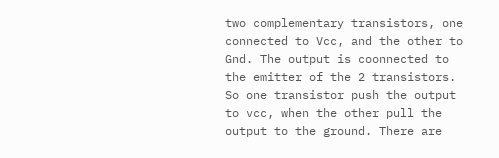two complementary transistors, one connected to Vcc, and the other to Gnd. The output is coonnected to the emitter of the 2 transistors. So one transistor push the output to vcc, when the other pull the output to the ground. There are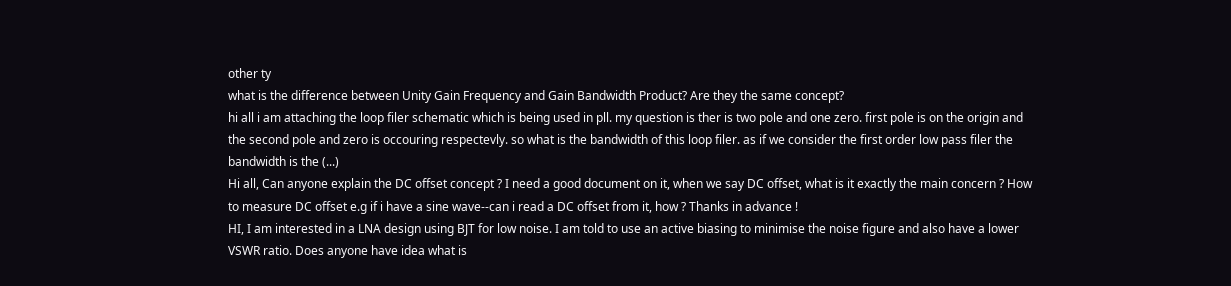other ty
what is the difference between Unity Gain Frequency and Gain Bandwidth Product? Are they the same concept?
hi all i am attaching the loop filer schematic which is being used in pll. my question is ther is two pole and one zero. first pole is on the origin and the second pole and zero is occouring respectevly. so what is the bandwidth of this loop filer. as if we consider the first order low pass filer the bandwidth is the (...)
Hi all, Can anyone explain the DC offset concept ? I need a good document on it, when we say DC offset, what is it exactly the main concern ? How to measure DC offset e.g if i have a sine wave--can i read a DC offset from it, how ? Thanks in advance !
HI, I am interested in a LNA design using BJT for low noise. I am told to use an active biasing to minimise the noise figure and also have a lower VSWR ratio. Does anyone have idea what is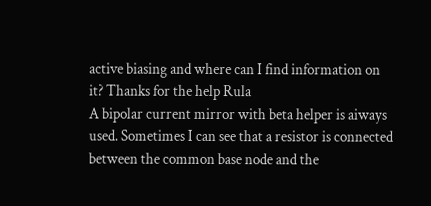active biasing and where can I find information on it? Thanks for the help Rula
A bipolar current mirror with beta helper is aiways used. Sometimes I can see that a resistor is connected between the common base node and the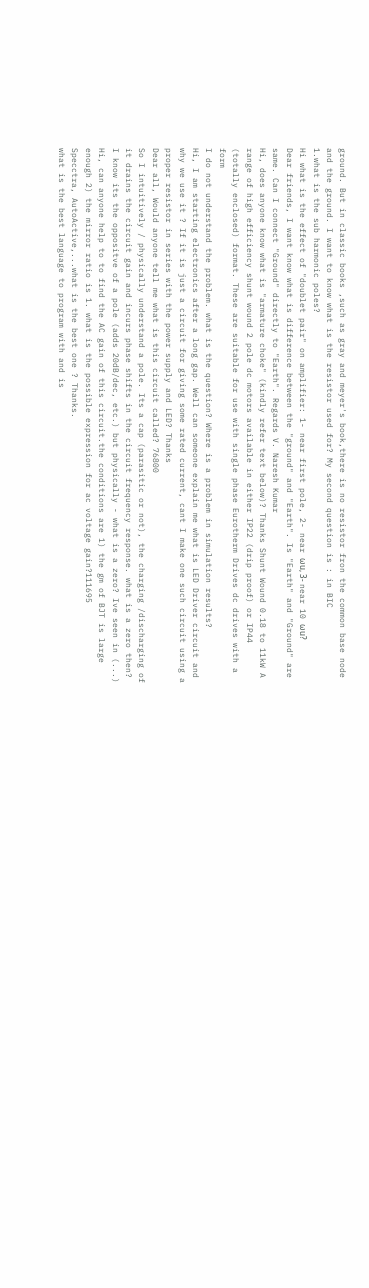ground. But in classic books ,such as gray and meyer's book,there is no resistor fron the common base node and the ground. I want to know what is the resistor used for? My second question is : in BIC
1.what is the sub harmonic poles?
Hi what is the effect of "doublet pair" on amplifier: 1- near first pole, 2- near ωu, 3- near 10 ωu?
Dear friends, I want know what is difference between the "ground" and "Earth". Is "Earth" and "Ground" are same. Can I connect "Ground" directly to "Earth". Regards V. Naresh Kumar
Hi, does anyone know what is "armature choke" (kindly refer text below)? Thanks Shunt Wound 0.18 to 11kW A range of high efficiency shunt wound 2 pole dc motors available in either IP22 (drip proof) or IP44 (totally enclosed) format. These are suitable for use with single phase Eurotherm Drives dc drives with a form
I do not understand the problem. what is the question? Where is a problem in simulation results?
Hi, I am starting electronics after a long gap. Well can someone explain me what is LED Driver circuit and why we use it ? If it is just a circuit for giving some rated current, cant I make one such circuit using a proper resistor in series with the power supply and LED? Thanks
Dear all, Would anyone tell me what is this circuit called? 76800
So I intuitively / physically understand a pole. Its a cap (parasitic or not), the charging /discharging of it drains the circuit gain and incurs phase shifts in the circuit frequency response. what is a zero then? I know its the oppositve of a pole (adds 20dB/dec, etc.) but physically - what is a zero? Ive seen in (...)
Hi, can anyone help to to find the AC gain of this circuit.the conditions are 1) the gm of BJT is large enough 2) the mirror ratio is 1. what is the possible expression for ac voltage gain?111695
Specctra, AutoActive,...what is the best one ? Thanks.
what is the best language to program with and is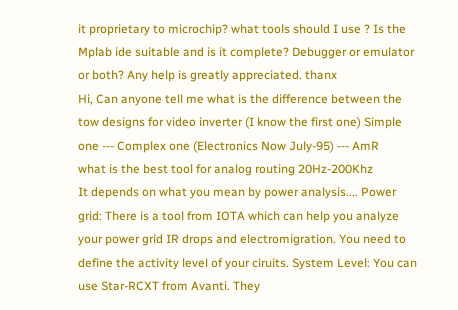it proprietary to microchip? what tools should I use ? Is the Mplab ide suitable and is it complete? Debugger or emulator or both? Any help is greatly appreciated. thanx
Hi, Can anyone tell me what is the difference between the tow designs for video inverter (I know the first one) Simple one --- Complex one (Electronics Now July-95) --- AmR
what is the best tool for analog routing 20Hz-200Khz
It depends on what you mean by power analysis.... Power grid: There is a tool from IOTA which can help you analyze your power grid IR drops and electromigration. You need to define the activity level of your ciruits. System Level: You can use Star-RCXT from Avanti. They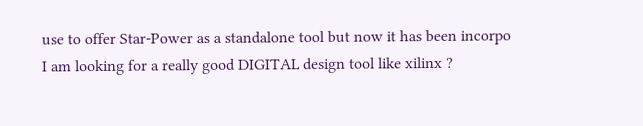use to offer Star-Power as a standalone tool but now it has been incorpo
I am looking for a really good DIGITAL design tool like xilinx ?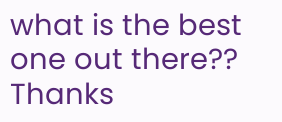what is the best one out there?? Thanks